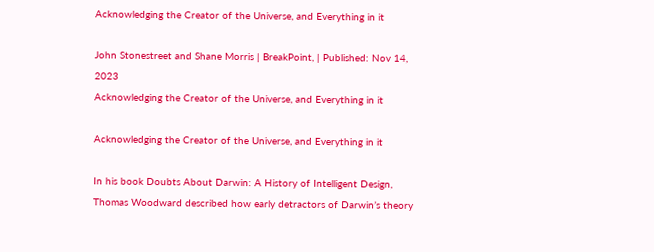Acknowledging the Creator of the Universe, and Everything in it

John Stonestreet and Shane Morris | BreakPoint, | Published: Nov 14, 2023
Acknowledging the Creator of the Universe, and Everything in it

Acknowledging the Creator of the Universe, and Everything in it

In his book Doubts About Darwin: A History of Intelligent Design, Thomas Woodward described how early detractors of Darwin’s theory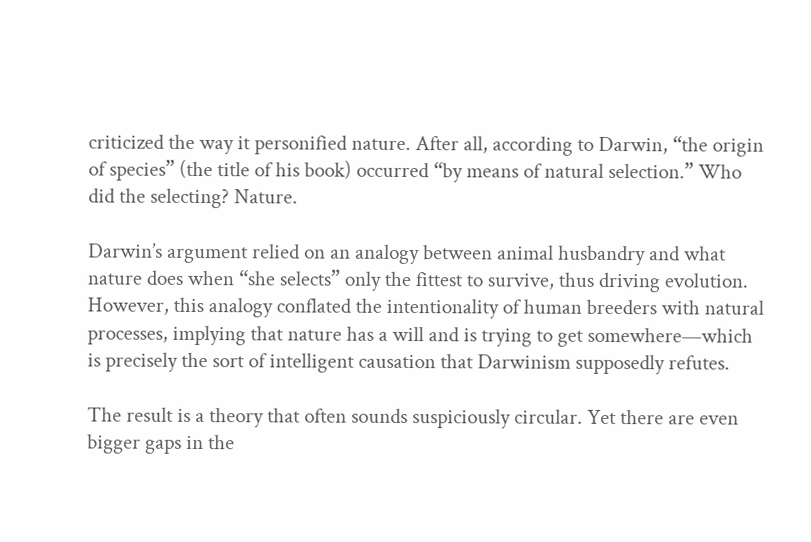criticized the way it personified nature. After all, according to Darwin, “the origin of species” (the title of his book) occurred “by means of natural selection.” Who did the selecting? Nature.

Darwin’s argument relied on an analogy between animal husbandry and what nature does when “she selects” only the fittest to survive, thus driving evolution. However, this analogy conflated the intentionality of human breeders with natural processes, implying that nature has a will and is trying to get somewhere—which is precisely the sort of intelligent causation that Darwinism supposedly refutes.

The result is a theory that often sounds suspiciously circular. Yet there are even bigger gaps in the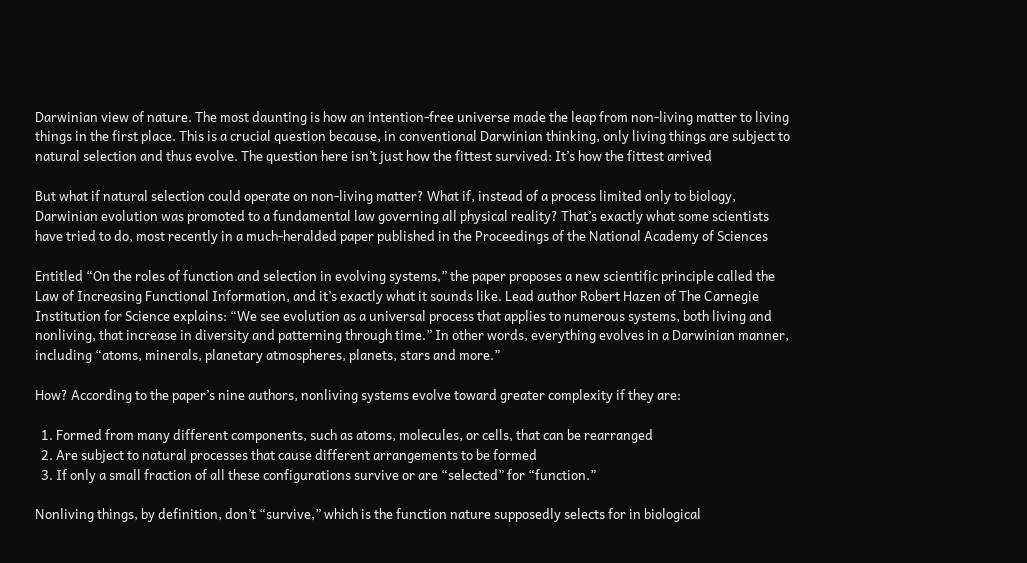Darwinian view of nature. The most daunting is how an intention-free universe made the leap from non-living matter to living things in the first place. This is a crucial question because, in conventional Darwinian thinking, only living things are subject to natural selection and thus evolve. The question here isn’t just how the fittest survived: It’s how the fittest arrived

But what if natural selection could operate on non-living matter? What if, instead of a process limited only to biology, Darwinian evolution was promoted to a fundamental law governing all physical reality? That’s exactly what some scientists have tried to do, most recently in a much-heralded paper published in the Proceedings of the National Academy of Sciences

Entitled “On the roles of function and selection in evolving systems,” the paper proposes a new scientific principle called the Law of Increasing Functional Information, and it’s exactly what it sounds like. Lead author Robert Hazen of The Carnegie Institution for Science explains: “We see evolution as a universal process that applies to numerous systems, both living and nonliving, that increase in diversity and patterning through time.” In other words, everything evolves in a Darwinian manner, including “atoms, minerals, planetary atmospheres, planets, stars and more.”

How? According to the paper’s nine authors, nonliving systems evolve toward greater complexity if they are:

  1. Formed from many different components, such as atoms, molecules, or cells, that can be rearranged
  2. Are subject to natural processes that cause different arrangements to be formed
  3. If only a small fraction of all these configurations survive or are “selected” for “function.”

Nonliving things, by definition, don’t “survive,” which is the function nature supposedly selects for in biological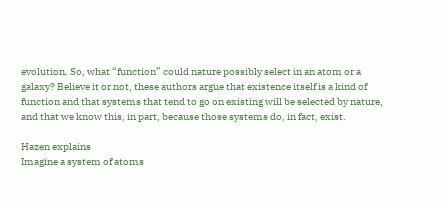evolution. So, what “function” could nature possibly select in an atom or a galaxy? Believe it or not, these authors argue that existence itself is a kind of function and that systems that tend to go on existing will be selected by nature, and that we know this, in part, because those systems do, in fact, exist.

Hazen explains
Imagine a system of atoms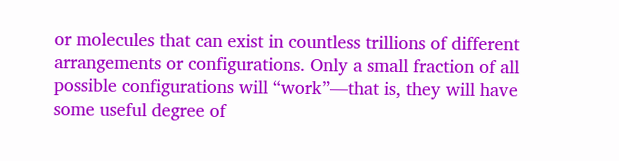or molecules that can exist in countless trillions of different arrangements or configurations. Only a small fraction of all possible configurations will “work”—that is, they will have some useful degree of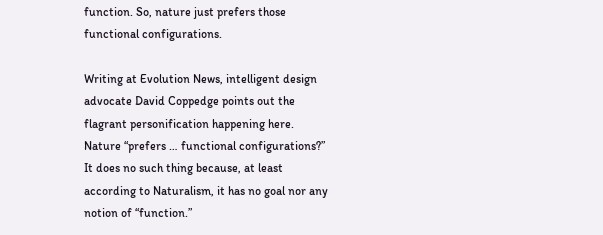function. So, nature just prefers those functional configurations.

Writing at Evolution News, intelligent design advocate David Coppedge points out the flagrant personification happening here. Nature “prefers … functional configurations?” It does no such thing because, at least according to Naturalism, it has no goal nor any notion of “function.”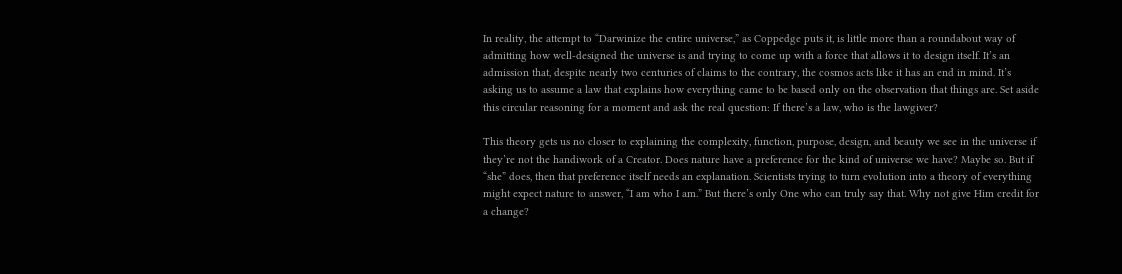In reality, the attempt to “Darwinize the entire universe,” as Coppedge puts it, is little more than a roundabout way of admitting how well-designed the universe is and trying to come up with a force that allows it to design itself. It’s an admission that, despite nearly two centuries of claims to the contrary, the cosmos acts like it has an end in mind. It’s asking us to assume a law that explains how everything came to be based only on the observation that things are. Set aside this circular reasoning for a moment and ask the real question: If there’s a law, who is the lawgiver?

This theory gets us no closer to explaining the complexity, function, purpose, design, and beauty we see in the universe if they’re not the handiwork of a Creator. Does nature have a preference for the kind of universe we have? Maybe so. But if “she” does, then that preference itself needs an explanation. Scientists trying to turn evolution into a theory of everything might expect nature to answer, “I am who I am.” But there’s only One who can truly say that. Why not give Him credit for a change?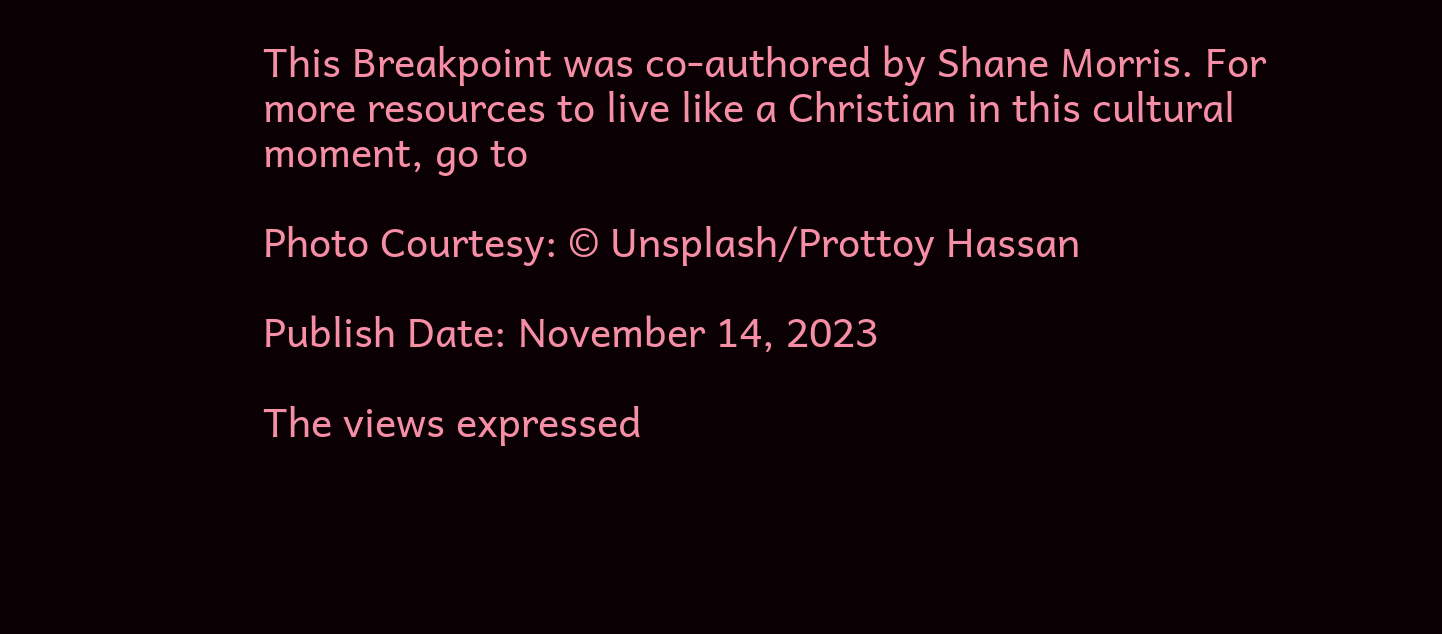This Breakpoint was co-authored by Shane Morris. For more resources to live like a Christian in this cultural moment, go to

Photo Courtesy: © Unsplash/Prottoy Hassan

Publish Date: November 14, 2023

The views expressed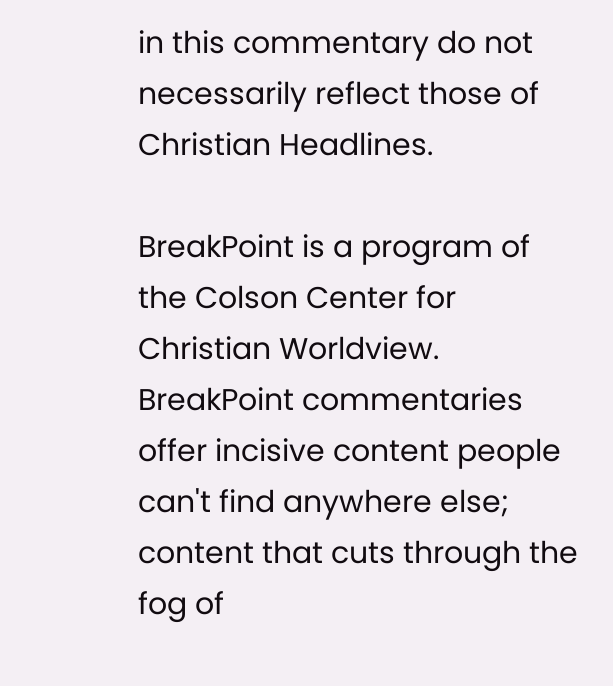in this commentary do not necessarily reflect those of Christian Headlines.

BreakPoint is a program of the Colson Center for Christian Worldview. BreakPoint commentaries offer incisive content people can't find anywhere else; content that cuts through the fog of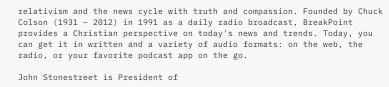relativism and the news cycle with truth and compassion. Founded by Chuck Colson (1931 – 2012) in 1991 as a daily radio broadcast, BreakPoint provides a Christian perspective on today's news and trends. Today, you can get it in written and a variety of audio formats: on the web, the radio, or your favorite podcast app on the go.

John Stonestreet is President of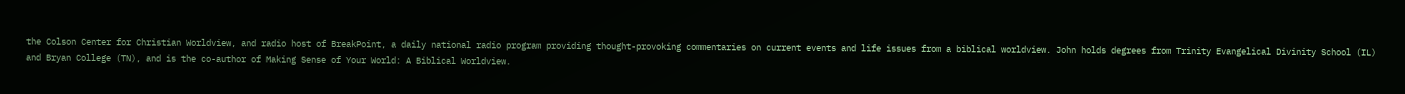the Colson Center for Christian Worldview, and radio host of BreakPoint, a daily national radio program providing thought-provoking commentaries on current events and life issues from a biblical worldview. John holds degrees from Trinity Evangelical Divinity School (IL) and Bryan College (TN), and is the co-author of Making Sense of Your World: A Biblical Worldview.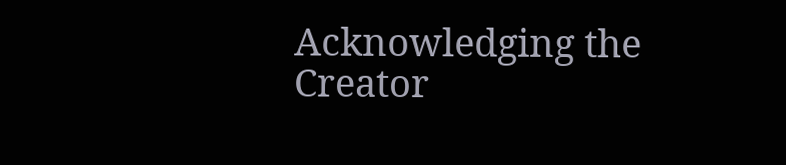Acknowledging the Creator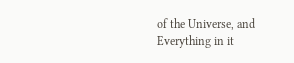of the Universe, and Everything in it